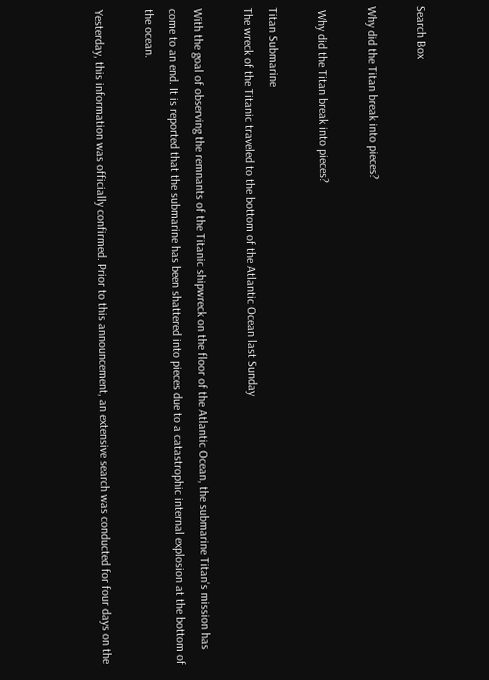Search Box

Why did the Titan break into pieces?

 Why did the Titan break into pieces?

Titan Submarine
The wreck of the Titanic traveled to the bottom of the Atlantic Ocean last Sunday

With the goal of observing the remnants of the Titanic shipwreck on the floor of the Atlantic Ocean, the submarine Titan's mission has come to an end. It is reported that the submarine has been shattered into pieces due to a catastrophic internal explosion at the bottom of the ocean.

Yesterday, this information was officially confirmed. Prior to this announcement, an extensive search was conducted for four days on the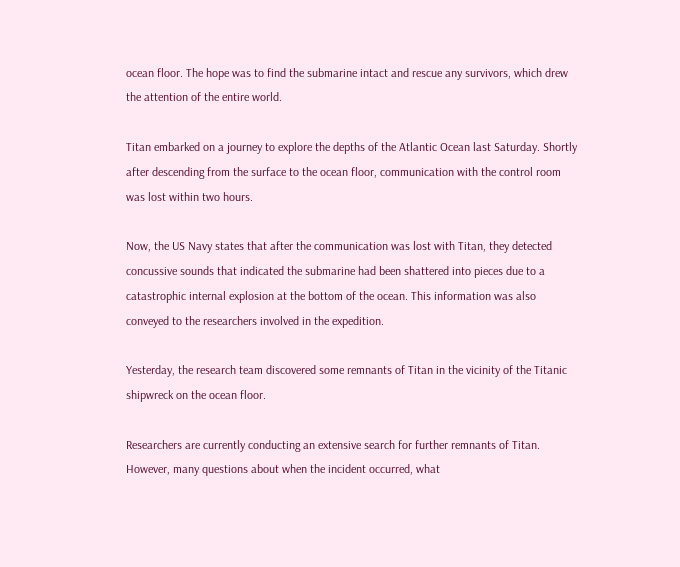ocean floor. The hope was to find the submarine intact and rescue any survivors, which drew the attention of the entire world.

Titan embarked on a journey to explore the depths of the Atlantic Ocean last Saturday. Shortly after descending from the surface to the ocean floor, communication with the control room was lost within two hours.

Now, the US Navy states that after the communication was lost with Titan, they detected concussive sounds that indicated the submarine had been shattered into pieces due to a catastrophic internal explosion at the bottom of the ocean. This information was also conveyed to the researchers involved in the expedition.

Yesterday, the research team discovered some remnants of Titan in the vicinity of the Titanic shipwreck on the ocean floor.

Researchers are currently conducting an extensive search for further remnants of Titan. However, many questions about when the incident occurred, what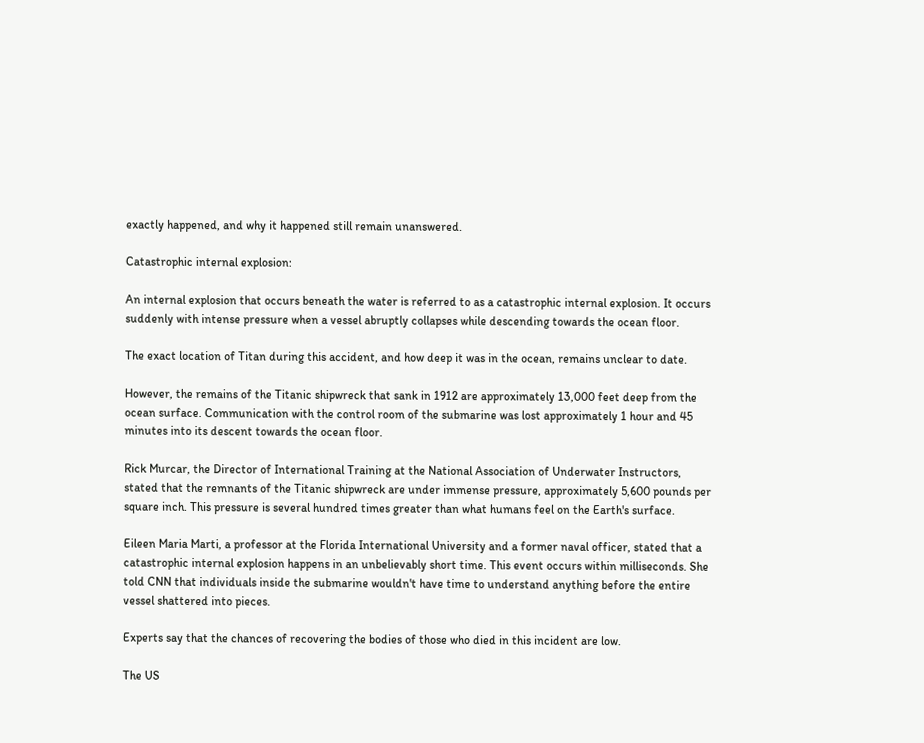exactly happened, and why it happened still remain unanswered.

Catastrophic internal explosion:

An internal explosion that occurs beneath the water is referred to as a catastrophic internal explosion. It occurs suddenly with intense pressure when a vessel abruptly collapses while descending towards the ocean floor.

The exact location of Titan during this accident, and how deep it was in the ocean, remains unclear to date.

However, the remains of the Titanic shipwreck that sank in 1912 are approximately 13,000 feet deep from the ocean surface. Communication with the control room of the submarine was lost approximately 1 hour and 45 minutes into its descent towards the ocean floor.

Rick Murcar, the Director of International Training at the National Association of Underwater Instructors, stated that the remnants of the Titanic shipwreck are under immense pressure, approximately 5,600 pounds per square inch. This pressure is several hundred times greater than what humans feel on the Earth's surface.

Eileen Maria Marti, a professor at the Florida International University and a former naval officer, stated that a catastrophic internal explosion happens in an unbelievably short time. This event occurs within milliseconds. She told CNN that individuals inside the submarine wouldn't have time to understand anything before the entire vessel shattered into pieces.

Experts say that the chances of recovering the bodies of those who died in this incident are low.

The US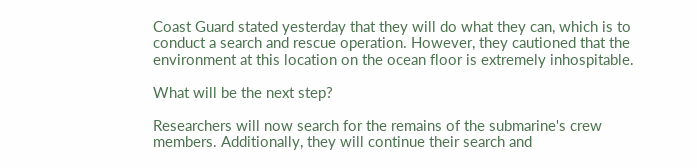Coast Guard stated yesterday that they will do what they can, which is to conduct a search and rescue operation. However, they cautioned that the environment at this location on the ocean floor is extremely inhospitable.

What will be the next step?

Researchers will now search for the remains of the submarine's crew members. Additionally, they will continue their search and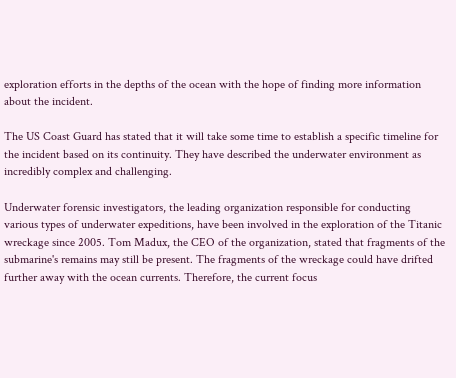exploration efforts in the depths of the ocean with the hope of finding more information about the incident.

The US Coast Guard has stated that it will take some time to establish a specific timeline for the incident based on its continuity. They have described the underwater environment as incredibly complex and challenging.

Underwater forensic investigators, the leading organization responsible for conducting various types of underwater expeditions, have been involved in the exploration of the Titanic wreckage since 2005. Tom Madux, the CEO of the organization, stated that fragments of the submarine's remains may still be present. The fragments of the wreckage could have drifted further away with the ocean currents. Therefore, the current focus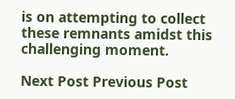is on attempting to collect these remnants amidst this challenging moment.

Next Post Previous Post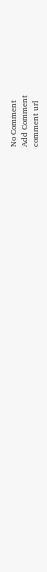No Comment
Add Comment
comment url